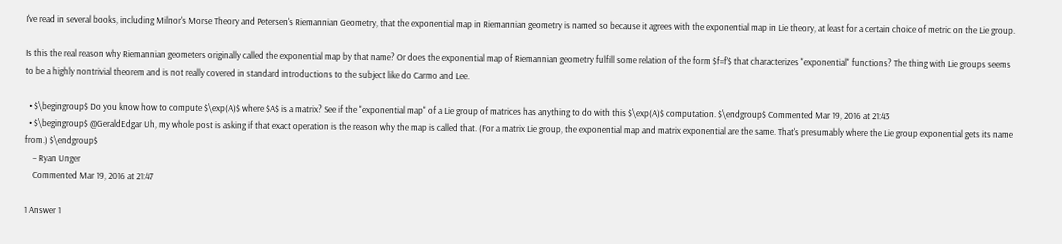I've read in several books, including Milnor's Morse Theory and Petersen's Riemannian Geometry, that the exponential map in Riemannian geometry is named so because it agrees with the exponential map in Lie theory, at least for a certain choice of metric on the Lie group.

Is this the real reason why Riemannian geometers originally called the exponential map by that name? Or does the exponential map of Riemannian geometry fulfill some relation of the form $f=f'$ that characterizes "exponential" functions? The thing with Lie groups seems to be a highly nontrivial theorem and is not really covered in standard introductions to the subject like do Carmo and Lee.

  • $\begingroup$ Do you know how to compute $\exp(A)$ where $A$ is a matrix? See if the "exponential map" of a Lie group of matrices has anything to do with this $\exp(A)$ computation. $\endgroup$ Commented Mar 19, 2016 at 21:43
  • $\begingroup$ @GeraldEdgar Uh, my whole post is asking if that exact operation is the reason why the map is called that. (For a matrix Lie group, the exponential map and matrix exponential are the same. That's presumably where the Lie group exponential gets its name from.) $\endgroup$
    – Ryan Unger
    Commented Mar 19, 2016 at 21:47

1 Answer 1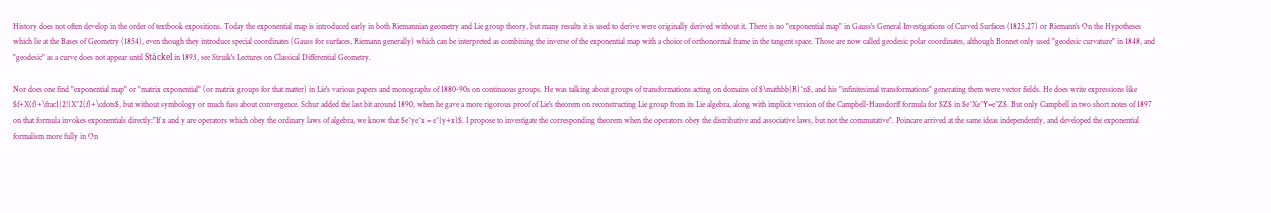History does not often develop in the order of textbook expositions. Today the exponential map is introduced early in both Riemannian geometry and Lie group theory, but many results it is used to derive were originally derived without it. There is no "exponential map" in Gauss's General Investigations of Curved Surfaces (1825,27) or Riemann's On the Hypotheses which lie at the Bases of Geometry (1854), even though they introduce special coordinates (Gauss for surfaces, Riemann generally) which can be interpreted as combining the inverse of the exponential map with a choice of orthonormal frame in the tangent space. Those are now called geodesic polar coordinates, although Bonnet only used "geodesic curvature" in 1848, and "geodesic" as a curve does not appear until Stäckel in 1893, see Struik's Lectures on Classical Differential Geometry.

Nor does one find "exponential map" or "matrix exponential" (or matrix groups for that matter) in Lie's various papers and monographs of 1880-90s on continuous groups. He was talking about groups of transformations acting on domains of $\mathbb{R}^n$, and his "infinitesimal transformations" generating them were vector fields. He does write expressions like $f+X(f)+\frac1{2!}X^2(f)+\cdots$, but without symbology or much fuss about convergence. Schur added the last bit around 1890, when he gave a more rigorous proof of Lie's theorem on reconstructing Lie group from its Lie algebra, along with implicit version of the Campbell-Hausdorff formula for $Z$ in $e^Xe^Y=e^Z$. But only Campbell in two short notes of 1897 on that formula invokes exponentials directly:"If x and y are operators which obey the ordinary laws of algebra, we know that $e^ye^x = e^{y+x}$. I propose to investigate the corresponding theorem when the operators obey the distributive and associative laws, but not the commutative". Poincare arrived at the same ideas independently, and developed the exponential formalism more fully in On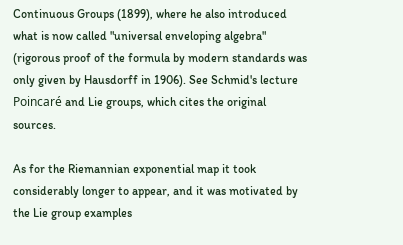Continuous Groups (1899), where he also introduced what is now called "universal enveloping algebra" (rigorous proof of the formula by modern standards was only given by Hausdorff in 1906). See Schmid's lecture Poincaré and Lie groups, which cites the original sources.

As for the Riemannian exponential map it took considerably longer to appear, and it was motivated by the Lie group examples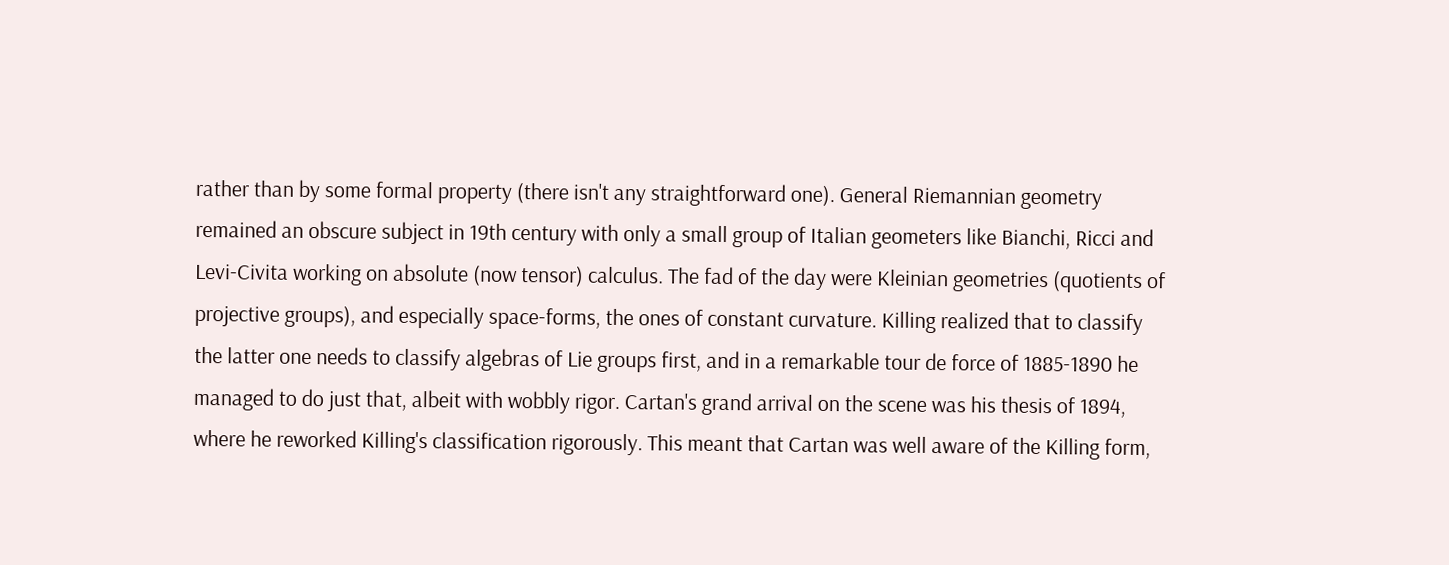rather than by some formal property (there isn't any straightforward one). General Riemannian geometry remained an obscure subject in 19th century with only a small group of Italian geometers like Bianchi, Ricci and Levi-Civita working on absolute (now tensor) calculus. The fad of the day were Kleinian geometries (quotients of projective groups), and especially space-forms, the ones of constant curvature. Killing realized that to classify the latter one needs to classify algebras of Lie groups first, and in a remarkable tour de force of 1885-1890 he managed to do just that, albeit with wobbly rigor. Cartan's grand arrival on the scene was his thesis of 1894, where he reworked Killing's classification rigorously. This meant that Cartan was well aware of the Killing form,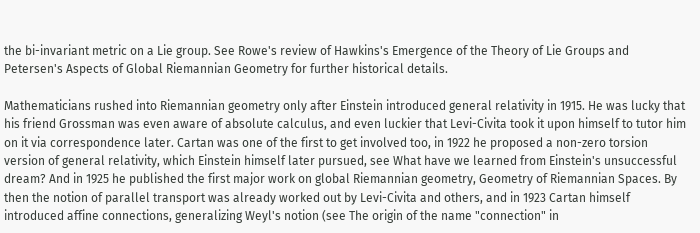the bi-invariant metric on a Lie group. See Rowe's review of Hawkins's Emergence of the Theory of Lie Groups and Petersen's Aspects of Global Riemannian Geometry for further historical details.

Mathematicians rushed into Riemannian geometry only after Einstein introduced general relativity in 1915. He was lucky that his friend Grossman was even aware of absolute calculus, and even luckier that Levi-Civita took it upon himself to tutor him on it via correspondence later. Cartan was one of the first to get involved too, in 1922 he proposed a non-zero torsion version of general relativity, which Einstein himself later pursued, see What have we learned from Einstein's unsuccessful dream? And in 1925 he published the first major work on global Riemannian geometry, Geometry of Riemannian Spaces. By then the notion of parallel transport was already worked out by Levi-Civita and others, and in 1923 Cartan himself introduced affine connections, generalizing Weyl's notion (see The origin of the name "connection" in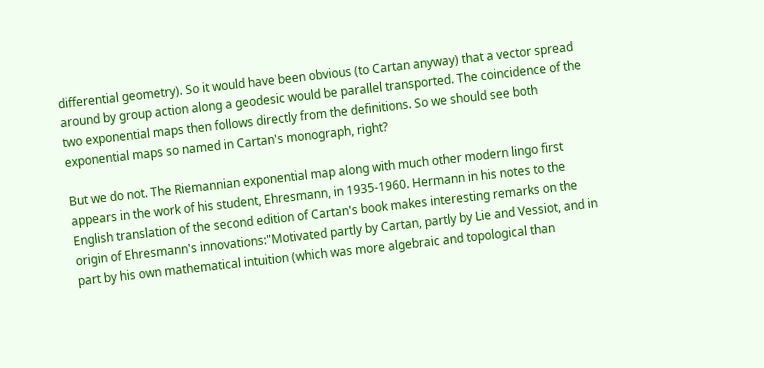differential geometry). So it would have been obvious (to Cartan anyway) that a vector spread around by group action along a geodesic would be parallel transported. The coincidence of the two exponential maps then follows directly from the definitions. So we should see both exponential maps so named in Cartan's monograph, right?

But we do not. The Riemannian exponential map along with much other modern lingo first appears in the work of his student, Ehresmann, in 1935-1960. Hermann in his notes to the English translation of the second edition of Cartan's book makes interesting remarks on the origin of Ehresmann's innovations:"Motivated partly by Cartan, partly by Lie and Vessiot, and in part by his own mathematical intuition (which was more algebraic and topological than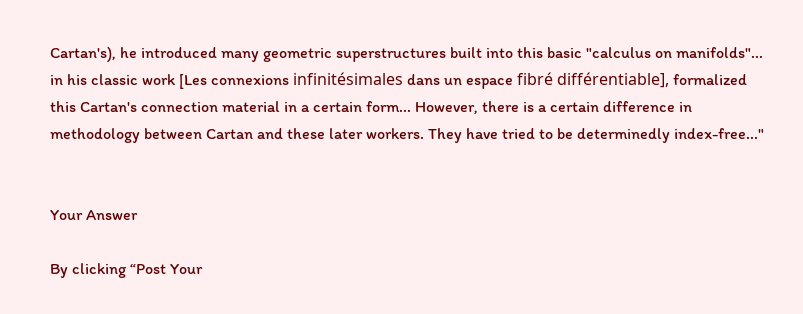Cartan's), he introduced many geometric superstructures built into this basic "calculus on manifolds"... in his classic work [Les connexions infinitésimales dans un espace fibré différentiable], formalized this Cartan's connection material in a certain form... However, there is a certain difference in methodology between Cartan and these later workers. They have tried to be determinedly index-free..."


Your Answer

By clicking “Post Your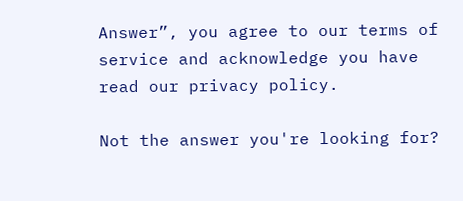Answer”, you agree to our terms of service and acknowledge you have read our privacy policy.

Not the answer you're looking for?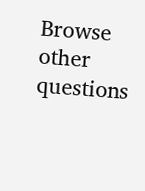Browse other questions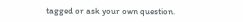tagged or ask your own question.